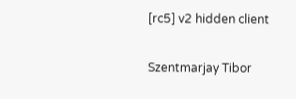[rc5] v2 hidden client

Szentmarjay Tibor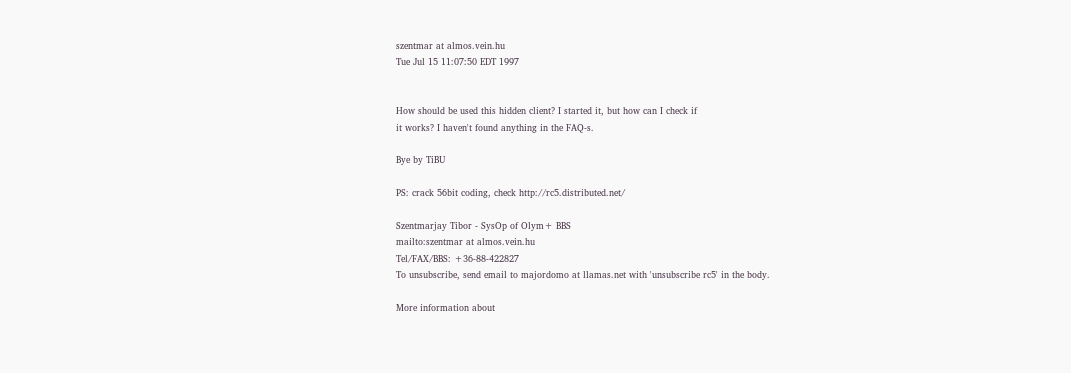szentmar at almos.vein.hu
Tue Jul 15 11:07:50 EDT 1997


How should be used this hidden client? I started it, but how can I check if
it works? I haven't found anything in the FAQ-s.

Bye by TiBU

PS: crack 56bit coding, check http://rc5.distributed.net/

Szentmarjay Tibor - SysOp of Olym+ BBS
mailto:szentmar at almos.vein.hu
Tel/FAX/BBS: +36-88-422827
To unsubscribe, send email to majordomo at llamas.net with 'unsubscribe rc5' in the body.

More information about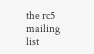the rc5 mailing list